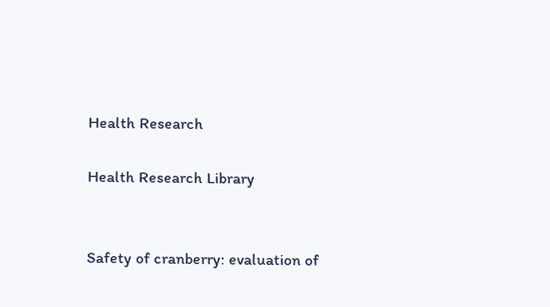Health Research

Health Research Library


Safety of cranberry: evaluation of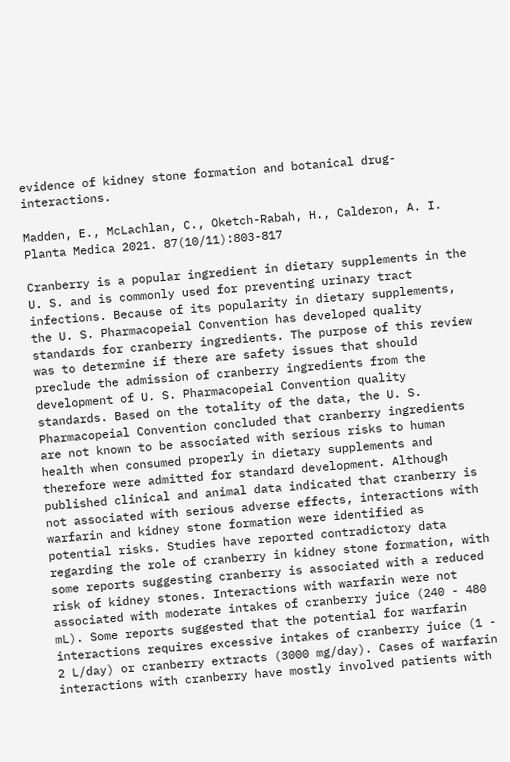evidence of kidney stone formation and botanical drug-interactions.

Madden, E., McLachlan, C., Oketch-Rabah, H., Calderon, A. I.
Planta Medica 2021. 87(10/11):803-817

Cranberry is a popular ingredient in dietary supplements in the U. S. and is commonly used for preventing urinary tract infections. Because of its popularity in dietary supplements, the U. S. Pharmacopeial Convention has developed quality standards for cranberry ingredients. The purpose of this review was to determine if there are safety issues that should preclude the admission of cranberry ingredients from the development of U. S. Pharmacopeial Convention quality standards. Based on the totality of the data, the U. S. Pharmacopeial Convention concluded that cranberry ingredients are not known to be associated with serious risks to human health when consumed properly in dietary supplements and therefore were admitted for standard development. Although published clinical and animal data indicated that cranberry is not associated with serious adverse effects, interactions with warfarin and kidney stone formation were identified as potential risks. Studies have reported contradictory data regarding the role of cranberry in kidney stone formation, with some reports suggesting cranberry is associated with a reduced risk of kidney stones. Interactions with warfarin were not associated with moderate intakes of cranberry juice (240 - 480 mL). Some reports suggested that the potential for warfarin interactions requires excessive intakes of cranberry juice (1 - 2 L/day) or cranberry extracts (3000 mg/day). Cases of warfarin interactions with cranberry have mostly involved patients with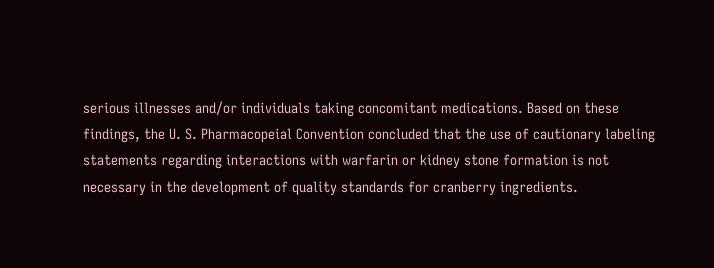serious illnesses and/or individuals taking concomitant medications. Based on these findings, the U. S. Pharmacopeial Convention concluded that the use of cautionary labeling statements regarding interactions with warfarin or kidney stone formation is not necessary in the development of quality standards for cranberry ingredients.